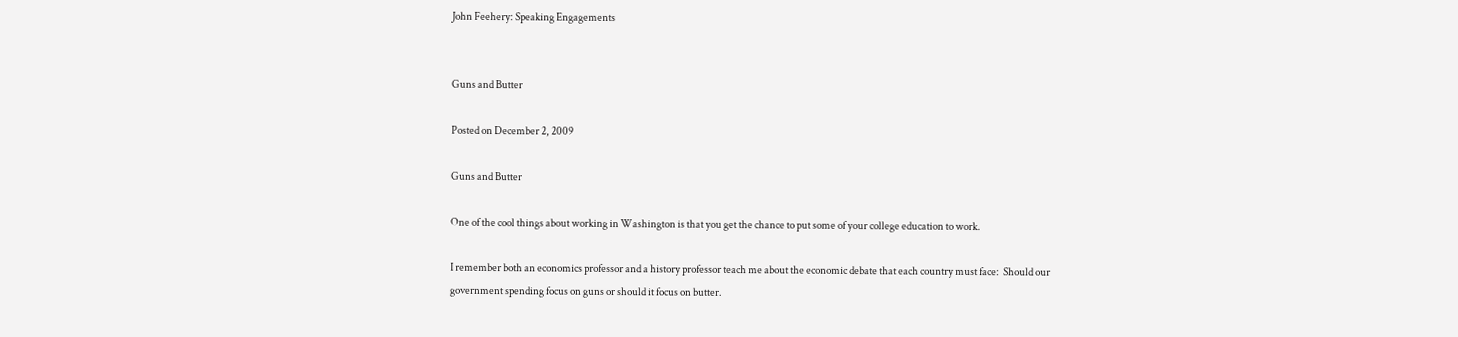John Feehery: Speaking Engagements


Guns and Butter

Posted on December 2, 2009

Guns and Butter

One of the cool things about working in Washington is that you get the chance to put some of your college education to work.

I remember both an economics professor and a history professor teach me about the economic debate that each country must face:  Should our government spending focus on guns or should it focus on butter.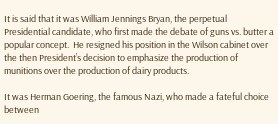It is said that it was William Jennings Bryan, the perpetual Presidential candidate, who first made the debate of guns vs. butter a popular concept.  He resigned his position in the Wilson cabinet over the then President’s decision to emphasize the production of munitions over the production of dairy products.

It was Herman Goering, the famous Nazi, who made a fateful choice between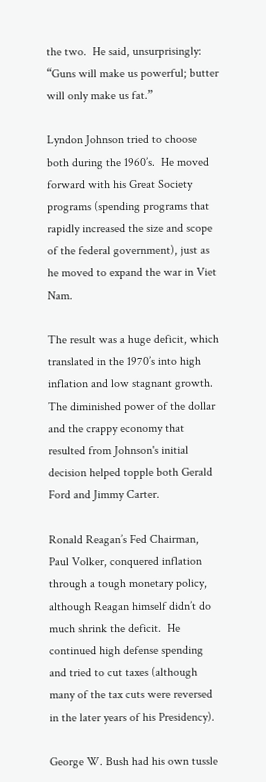the two.  He said, unsurprisingly:  “Guns will make us powerful; butter will only make us fat.”

Lyndon Johnson tried to choose both during the 1960’s.  He moved forward with his Great Society programs (spending programs that rapidly increased the size and scope of the federal government), just as he moved to expand the war in Viet Nam.

The result was a huge deficit, which translated in the 1970’s into high inflation and low stagnant growth.  The diminished power of the dollar and the crappy economy that resulted from Johnson's initial decision helped topple both Gerald Ford and Jimmy Carter.

Ronald Reagan’s Fed Chairman, Paul Volker, conquered inflation through a tough monetary policy, although Reagan himself didn’t do much shrink the deficit.  He continued high defense spending and tried to cut taxes (although many of the tax cuts were reversed in the later years of his Presidency).

George W. Bush had his own tussle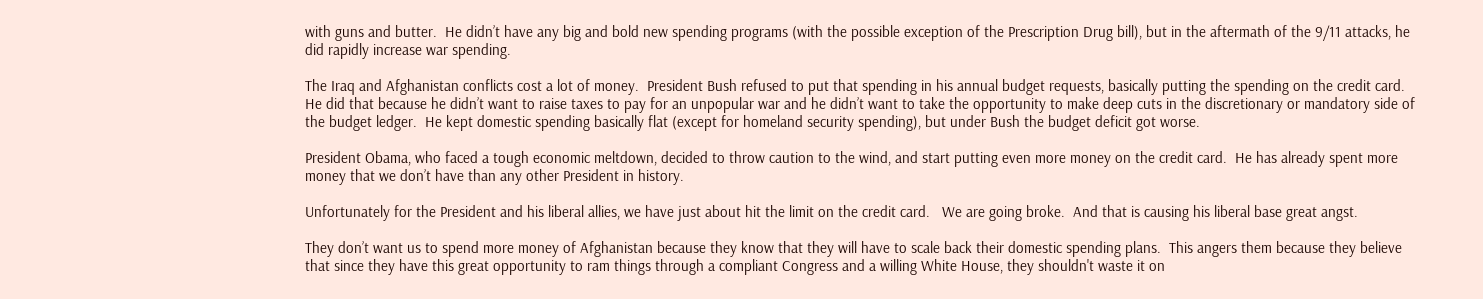with guns and butter.  He didn’t have any big and bold new spending programs (with the possible exception of the Prescription Drug bill), but in the aftermath of the 9/11 attacks, he did rapidly increase war spending.

The Iraq and Afghanistan conflicts cost a lot of money.  President Bush refused to put that spending in his annual budget requests, basically putting the spending on the credit card.  He did that because he didn’t want to raise taxes to pay for an unpopular war and he didn’t want to take the opportunity to make deep cuts in the discretionary or mandatory side of the budget ledger.  He kept domestic spending basically flat (except for homeland security spending), but under Bush the budget deficit got worse.

President Obama, who faced a tough economic meltdown, decided to throw caution to the wind, and start putting even more money on the credit card.  He has already spent more money that we don’t have than any other President in history.

Unfortunately for the President and his liberal allies, we have just about hit the limit on the credit card.   We are going broke.  And that is causing his liberal base great angst.

They don’t want us to spend more money of Afghanistan because they know that they will have to scale back their domestic spending plans.  This angers them because they believe that since they have this great opportunity to ram things through a compliant Congress and a willing White House, they shouldn't waste it on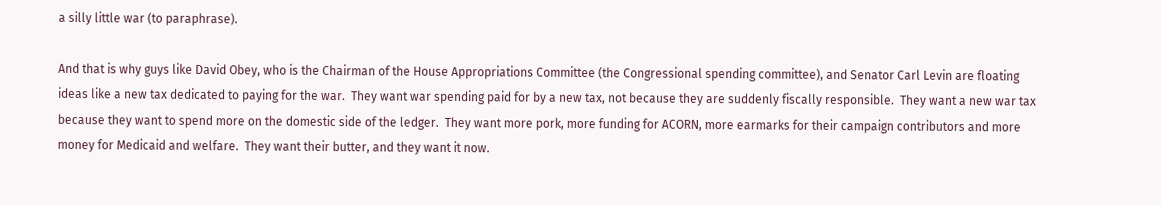a silly little war (to paraphrase).

And that is why guys like David Obey, who is the Chairman of the House Appropriations Committee (the Congressional spending committee), and Senator Carl Levin are floating ideas like a new tax dedicated to paying for the war.  They want war spending paid for by a new tax, not because they are suddenly fiscally responsible.  They want a new war tax because they want to spend more on the domestic side of the ledger.  They want more pork, more funding for ACORN, more earmarks for their campaign contributors and more money for Medicaid and welfare.  They want their butter, and they want it now.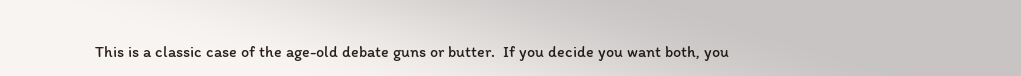This is a classic case of the age-old debate guns or butter.  If you decide you want both, you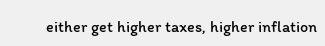either get higher taxes, higher inflation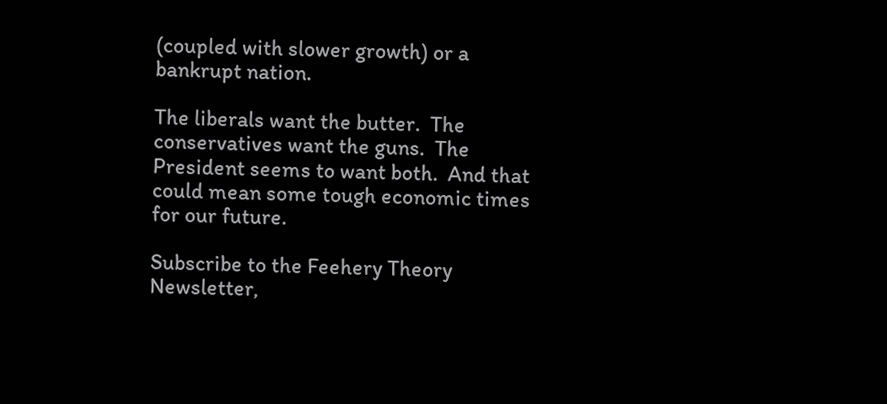(coupled with slower growth) or a bankrupt nation.

The liberals want the butter.  The conservatives want the guns.  The President seems to want both.  And that could mean some tough economic times for our future.

Subscribe to the Feehery Theory Newsletter,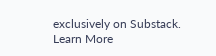exclusively on Substack.
Learn More